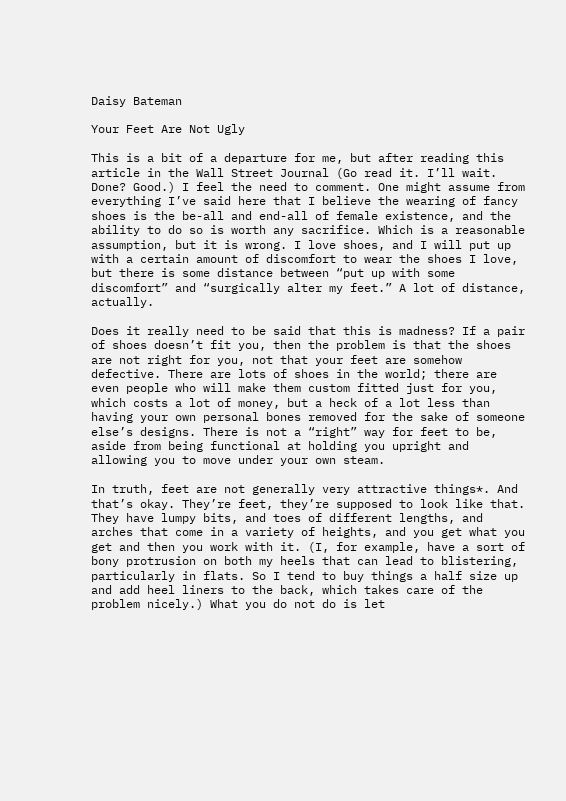Daisy Bateman

Your Feet Are Not Ugly

This is a bit of a departure for me, but after reading this article in the Wall Street Journal (Go read it. I’ll wait. Done? Good.) I feel the need to comment. One might assume from everything I’ve said here that I believe the wearing of fancy shoes is the be-all and end-all of female existence, and the ability to do so is worth any sacrifice. Which is a reasonable assumption, but it is wrong. I love shoes, and I will put up with a certain amount of discomfort to wear the shoes I love, but there is some distance between “put up with some discomfort” and “surgically alter my feet.” A lot of distance, actually.

Does it really need to be said that this is madness? If a pair of shoes doesn’t fit you, then the problem is that the shoes are not right for you, not that your feet are somehow defective. There are lots of shoes in the world; there are even people who will make them custom fitted just for you, which costs a lot of money, but a heck of a lot less than having your own personal bones removed for the sake of someone else’s designs. There is not a “right” way for feet to be, aside from being functional at holding you upright and allowing you to move under your own steam.

In truth, feet are not generally very attractive things*. And that’s okay. They’re feet, they’re supposed to look like that. They have lumpy bits, and toes of different lengths, and arches that come in a variety of heights, and you get what you get and then you work with it. (I, for example, have a sort of bony protrusion on both my heels that can lead to blistering, particularly in flats. So I tend to buy things a half size up and add heel liners to the back, which takes care of the problem nicely.) What you do not do is let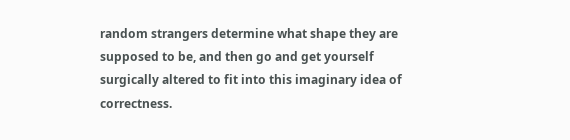random strangers determine what shape they are supposed to be, and then go and get yourself surgically altered to fit into this imaginary idea of correctness.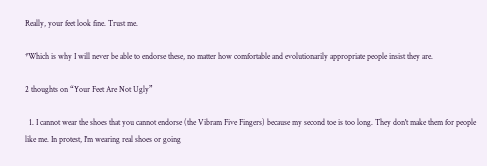Really, your feet look fine. Trust me.

*Which is why I will never be able to endorse these, no matter how comfortable and evolutionarily appropriate people insist they are.

2 thoughts on “Your Feet Are Not Ugly”

  1. I cannot wear the shoes that you cannot endorse (the Vibram Five Fingers) because my second toe is too long. They don't make them for people like me. In protest, I'm wearing real shoes or going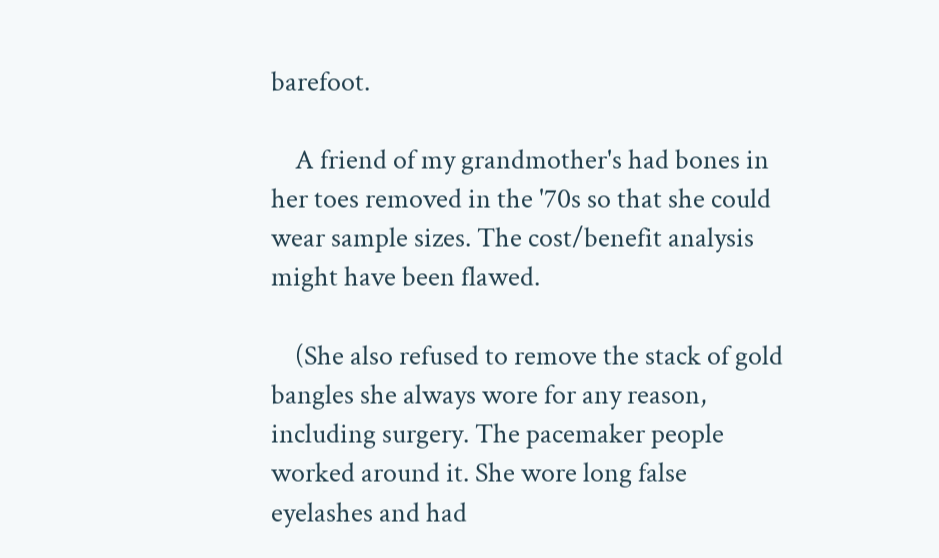barefoot.

    A friend of my grandmother's had bones in her toes removed in the '70s so that she could wear sample sizes. The cost/benefit analysis might have been flawed.

    (She also refused to remove the stack of gold bangles she always wore for any reason, including surgery. The pacemaker people worked around it. She wore long false eyelashes and had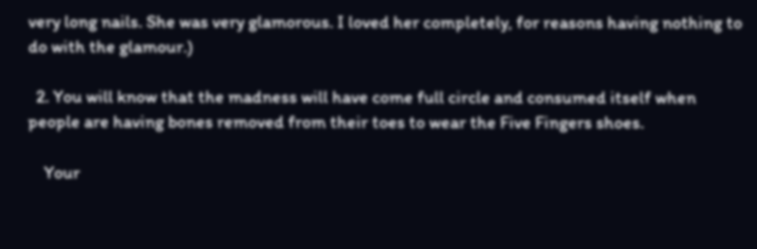very long nails. She was very glamorous. I loved her completely, for reasons having nothing to do with the glamour.)

  2. You will know that the madness will have come full circle and consumed itself when people are having bones removed from their toes to wear the Five Fingers shoes.

    Your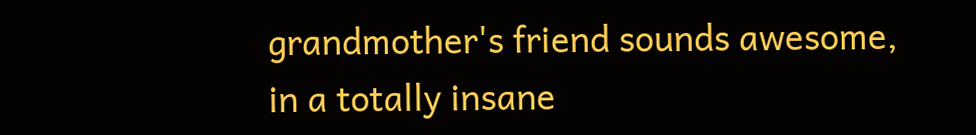grandmother's friend sounds awesome, in a totally insane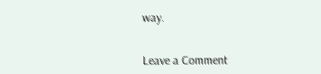way.


Leave a Comment